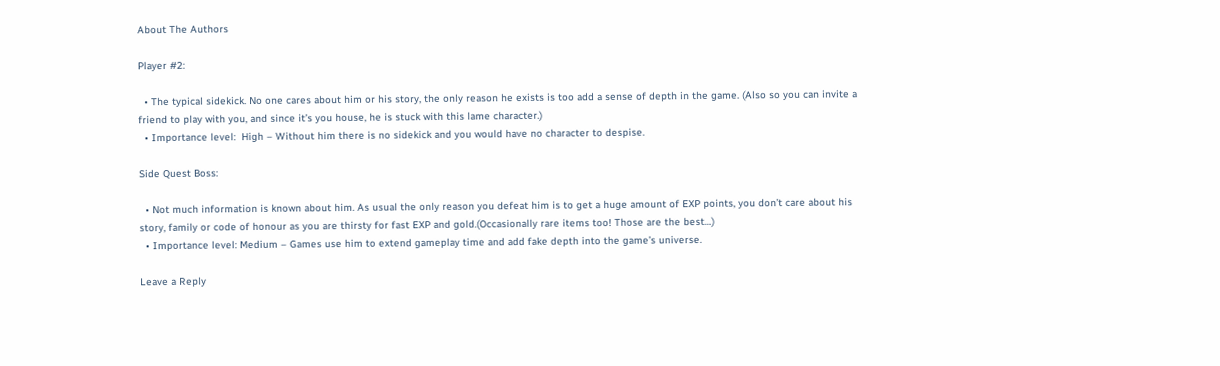About The Authors

Player #2:

  • The typical sidekick. No one cares about him or his story, the only reason he exists is too add a sense of depth in the game. (Also so you can invite a friend to play with you, and since it’s you house, he is stuck with this lame character.)
  • Importance level:  High – Without him there is no sidekick and you would have no character to despise.

Side Quest Boss:

  • Not much information is known about him. As usual the only reason you defeat him is to get a huge amount of EXP points, you don’t care about his story, family or code of honour as you are thirsty for fast EXP and gold.(Occasionally rare items too! Those are the best…)
  • Importance level: Medium – Games use him to extend gameplay time and add fake depth into the game’s universe.

Leave a Reply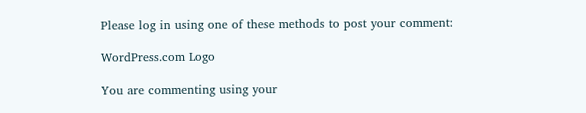Please log in using one of these methods to post your comment:

WordPress.com Logo

You are commenting using your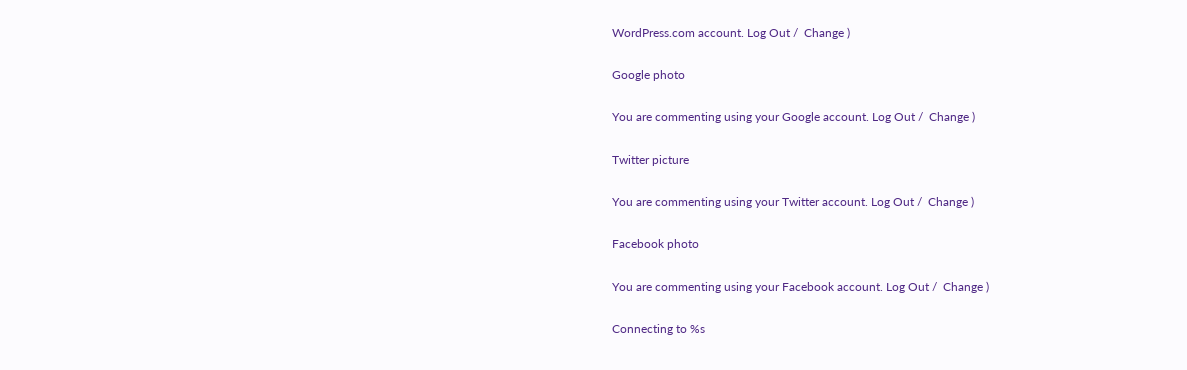WordPress.com account. Log Out /  Change )

Google photo

You are commenting using your Google account. Log Out /  Change )

Twitter picture

You are commenting using your Twitter account. Log Out /  Change )

Facebook photo

You are commenting using your Facebook account. Log Out /  Change )

Connecting to %s